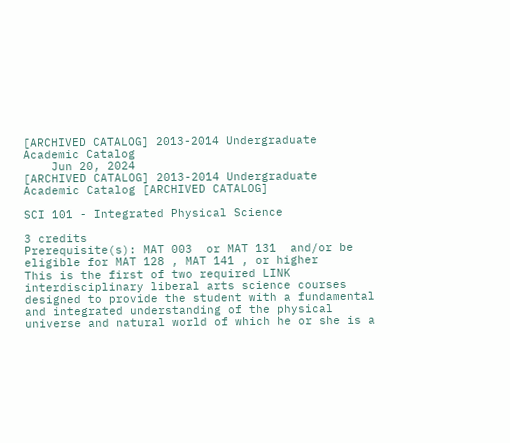[ARCHIVED CATALOG] 2013-2014 Undergraduate Academic Catalog
    Jun 20, 2024
[ARCHIVED CATALOG] 2013-2014 Undergraduate Academic Catalog [ARCHIVED CATALOG]

SCI 101 - Integrated Physical Science

3 credits
Prerequisite(s): MAT 003  or MAT 131  and/or be eligible for MAT 128 , MAT 141 , or higher
This is the first of two required LINK interdisciplinary liberal arts science courses designed to provide the student with a fundamental and integrated understanding of the physical universe and natural world of which he or she is a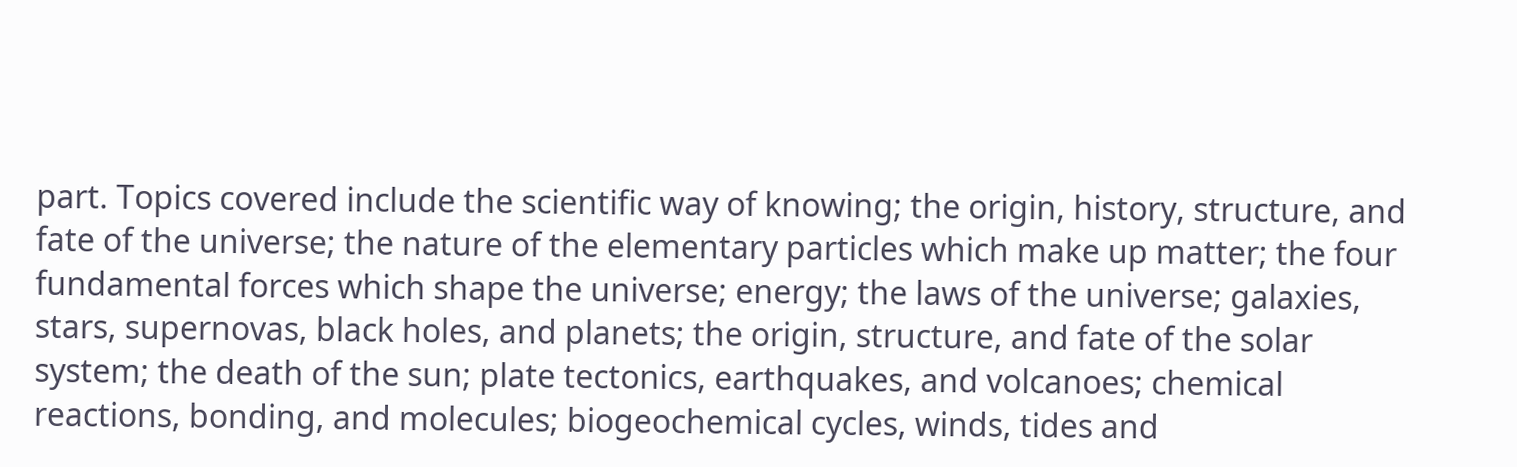part. Topics covered include the scientific way of knowing; the origin, history, structure, and fate of the universe; the nature of the elementary particles which make up matter; the four fundamental forces which shape the universe; energy; the laws of the universe; galaxies, stars, supernovas, black holes, and planets; the origin, structure, and fate of the solar system; the death of the sun; plate tectonics, earthquakes, and volcanoes; chemical reactions, bonding, and molecules; biogeochemical cycles, winds, tides and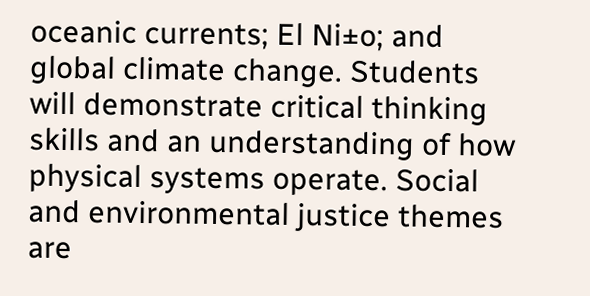oceanic currents; El Ni±o; and global climate change. Students will demonstrate critical thinking skills and an understanding of how physical systems operate. Social and environmental justice themes are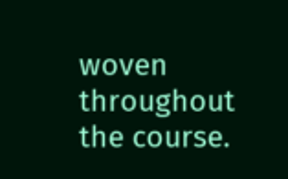woven throughout the course.